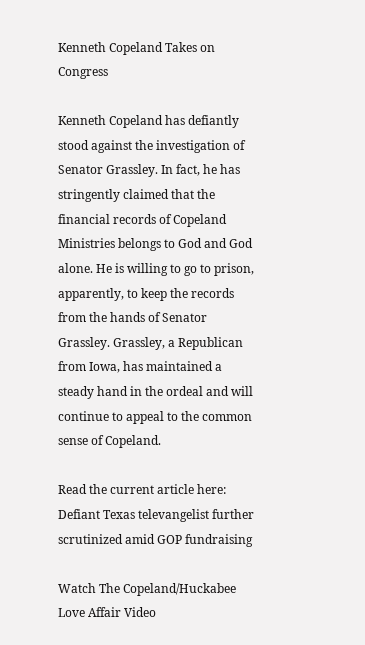Kenneth Copeland Takes on Congress

Kenneth Copeland has defiantly stood against the investigation of Senator Grassley. In fact, he has stringently claimed that the financial records of Copeland Ministries belongs to God and God alone. He is willing to go to prison, apparently, to keep the records from the hands of Senator Grassley. Grassley, a Republican from Iowa, has maintained a steady hand in the ordeal and will continue to appeal to the common sense of Copeland.

Read the current article here:
Defiant Texas televangelist further scrutinized amid GOP fundraising

Watch The Copeland/Huckabee Love Affair Video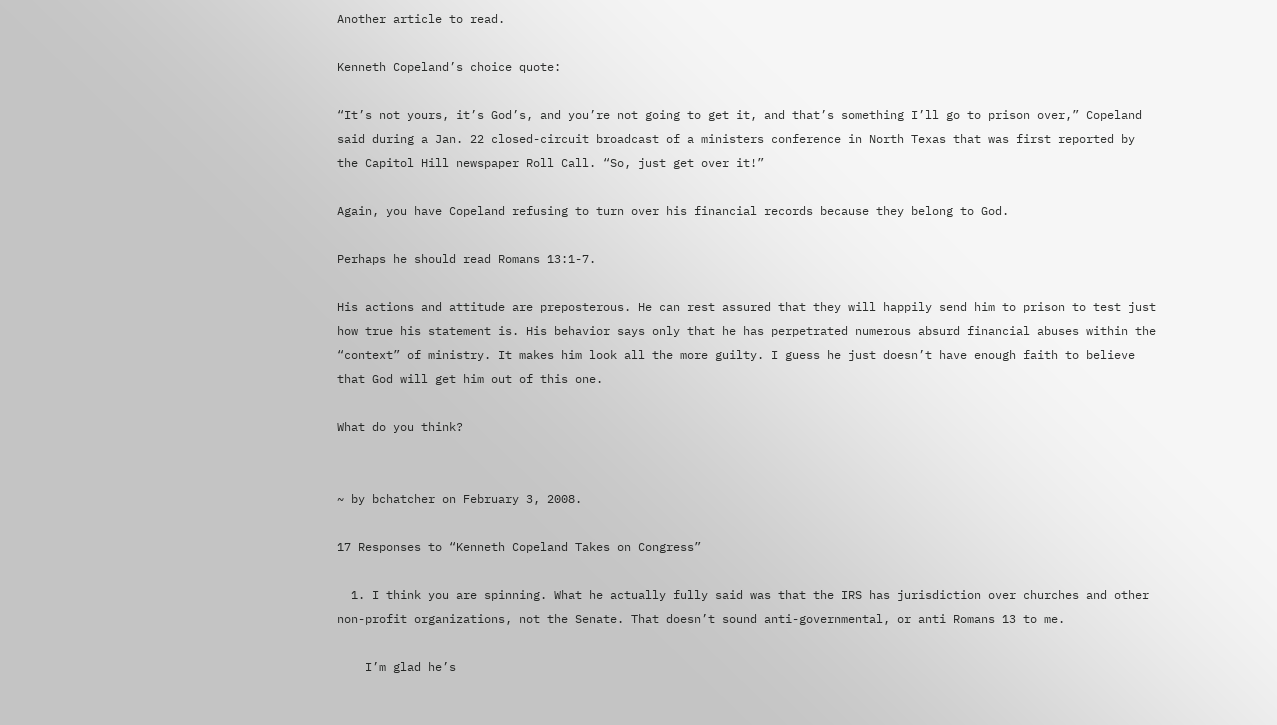Another article to read.

Kenneth Copeland’s choice quote:

“It’s not yours, it’s God’s, and you’re not going to get it, and that’s something I’ll go to prison over,” Copeland said during a Jan. 22 closed-circuit broadcast of a ministers conference in North Texas that was first reported by the Capitol Hill newspaper Roll Call. “So, just get over it!”

Again, you have Copeland refusing to turn over his financial records because they belong to God.

Perhaps he should read Romans 13:1-7.

His actions and attitude are preposterous. He can rest assured that they will happily send him to prison to test just how true his statement is. His behavior says only that he has perpetrated numerous absurd financial abuses within the “context” of ministry. It makes him look all the more guilty. I guess he just doesn’t have enough faith to believe that God will get him out of this one.

What do you think?


~ by bchatcher on February 3, 2008.

17 Responses to “Kenneth Copeland Takes on Congress”

  1. I think you are spinning. What he actually fully said was that the IRS has jurisdiction over churches and other non-profit organizations, not the Senate. That doesn’t sound anti-governmental, or anti Romans 13 to me.

    I’m glad he’s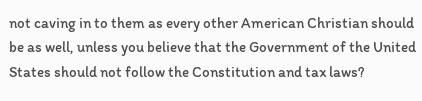not caving in to them as every other American Christian should be as well, unless you believe that the Government of the United States should not follow the Constitution and tax laws?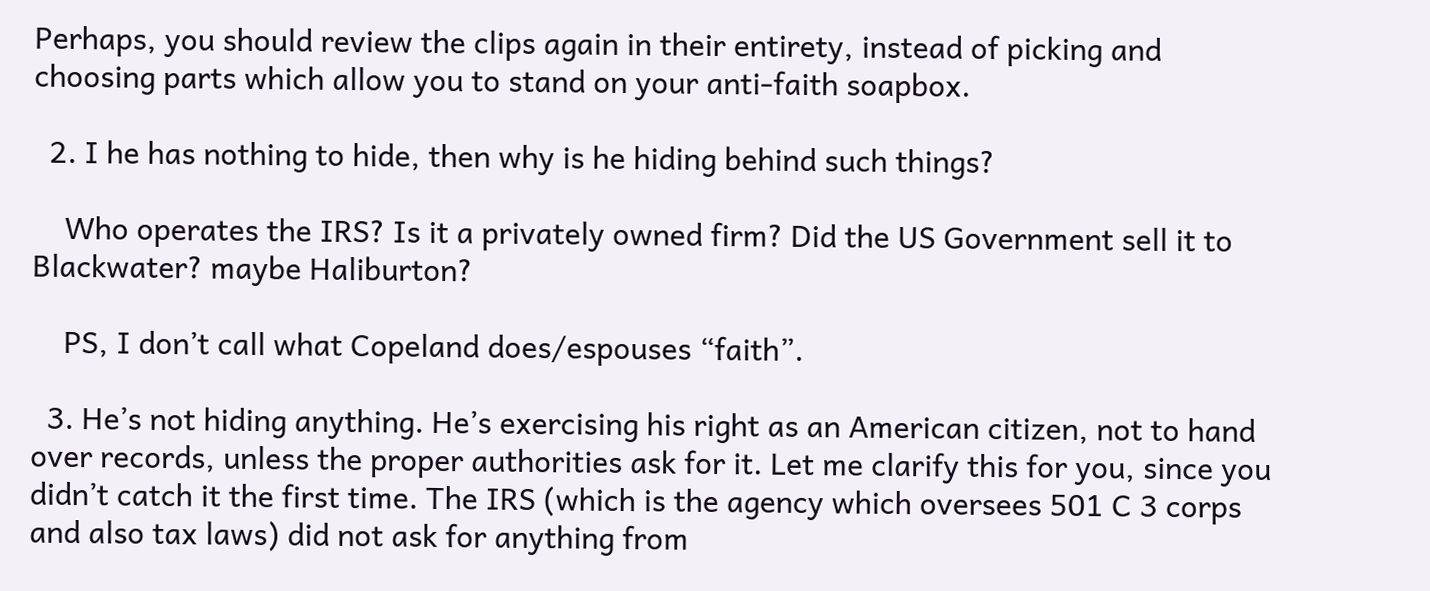Perhaps, you should review the clips again in their entirety, instead of picking and choosing parts which allow you to stand on your anti-faith soapbox.

  2. I he has nothing to hide, then why is he hiding behind such things?

    Who operates the IRS? Is it a privately owned firm? Did the US Government sell it to Blackwater? maybe Haliburton?

    PS, I don’t call what Copeland does/espouses “faith”.

  3. He’s not hiding anything. He’s exercising his right as an American citizen, not to hand over records, unless the proper authorities ask for it. Let me clarify this for you, since you didn’t catch it the first time. The IRS (which is the agency which oversees 501 C 3 corps and also tax laws) did not ask for anything from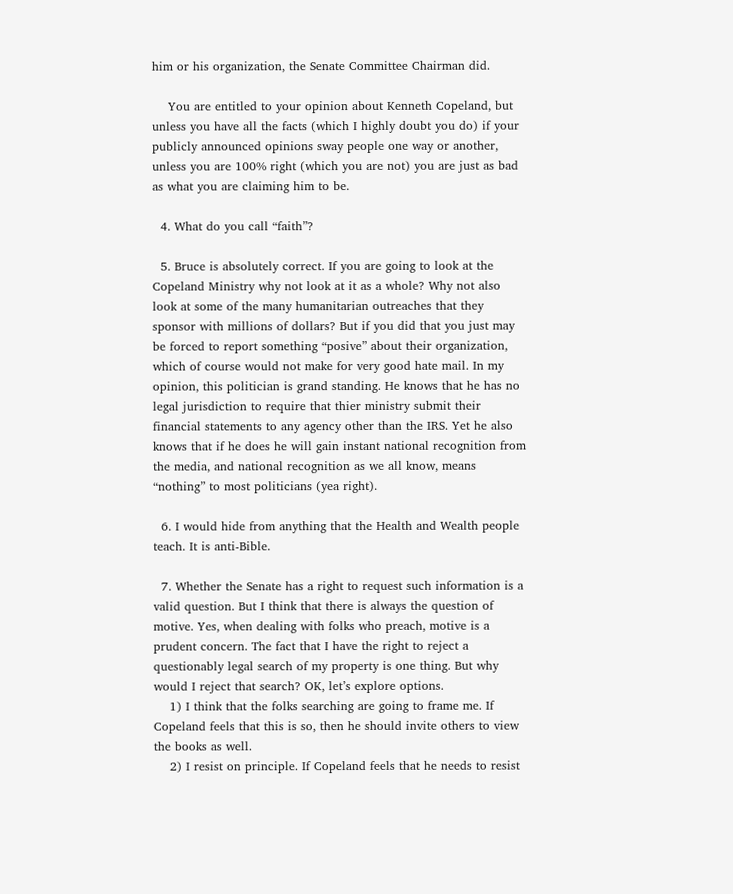him or his organization, the Senate Committee Chairman did.

    You are entitled to your opinion about Kenneth Copeland, but unless you have all the facts (which I highly doubt you do) if your publicly announced opinions sway people one way or another, unless you are 100% right (which you are not) you are just as bad as what you are claiming him to be.

  4. What do you call “faith”?

  5. Bruce is absolutely correct. If you are going to look at the Copeland Ministry why not look at it as a whole? Why not also look at some of the many humanitarian outreaches that they sponsor with millions of dollars? But if you did that you just may be forced to report something “posive” about their organization, which of course would not make for very good hate mail. In my opinion, this politician is grand standing. He knows that he has no legal jurisdiction to require that thier ministry submit their financial statements to any agency other than the IRS. Yet he also knows that if he does he will gain instant national recognition from the media, and national recognition as we all know, means “nothing” to most politicians (yea right).

  6. I would hide from anything that the Health and Wealth people teach. It is anti-Bible.

  7. Whether the Senate has a right to request such information is a valid question. But I think that there is always the question of motive. Yes, when dealing with folks who preach, motive is a prudent concern. The fact that I have the right to reject a questionably legal search of my property is one thing. But why would I reject that search? OK, let’s explore options.
    1) I think that the folks searching are going to frame me. If Copeland feels that this is so, then he should invite others to view the books as well.
    2) I resist on principle. If Copeland feels that he needs to resist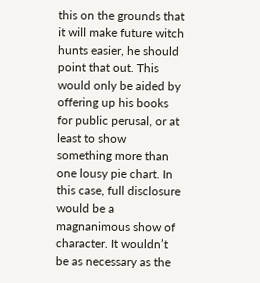this on the grounds that it will make future witch hunts easier, he should point that out. This would only be aided by offering up his books for public perusal, or at least to show something more than one lousy pie chart. In this case, full disclosure would be a magnanimous show of character. It wouldn’t be as necessary as the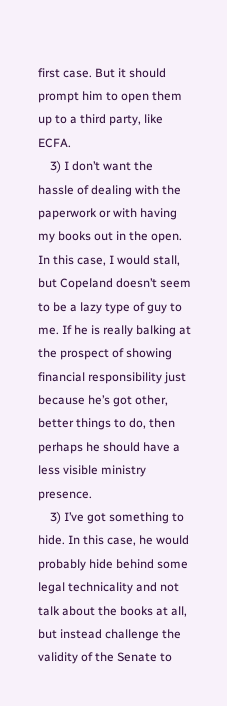first case. But it should prompt him to open them up to a third party, like ECFA.
    3) I don’t want the hassle of dealing with the paperwork or with having my books out in the open. In this case, I would stall, but Copeland doesn’t seem to be a lazy type of guy to me. If he is really balking at the prospect of showing financial responsibility just because he’s got other, better things to do, then perhaps he should have a less visible ministry presence.
    3) I’ve got something to hide. In this case, he would probably hide behind some legal technicality and not talk about the books at all, but instead challenge the validity of the Senate to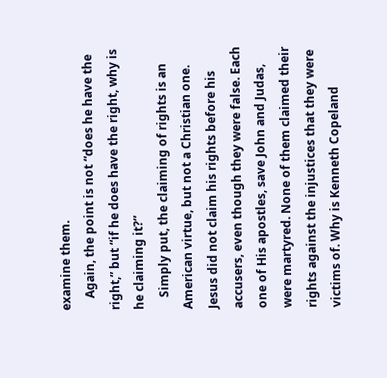examine them.
    Again, the point is not “does he have the right,” but “if he does have the right, why is he claiming it?”
    Simply put, the claiming of rights is an American virtue, but not a Christian one. Jesus did not claim his rights before his accusers, even though they were false. Each one of His apostles, save John and Judas, were martyred. None of them claimed their rights against the injustices that they were victims of. Why is Kenneth Copeland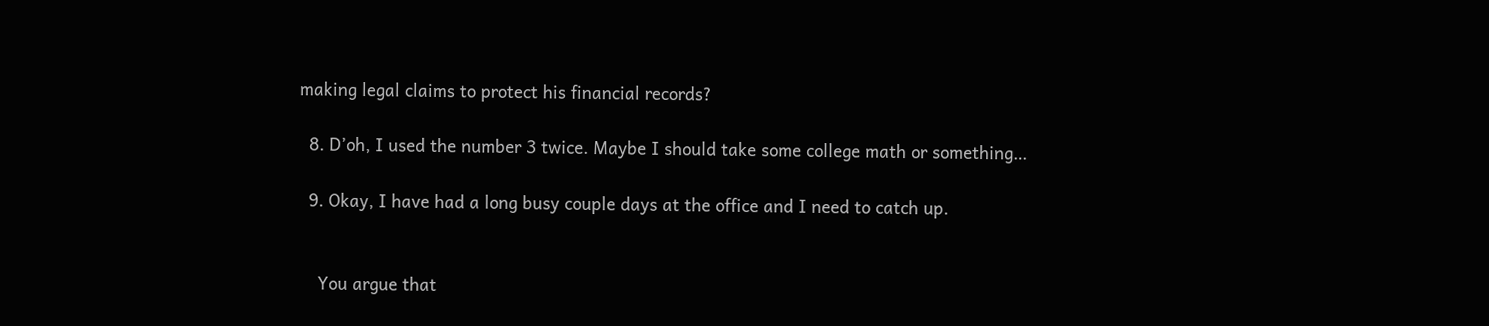making legal claims to protect his financial records?

  8. D’oh, I used the number 3 twice. Maybe I should take some college math or something…

  9. Okay, I have had a long busy couple days at the office and I need to catch up.


    You argue that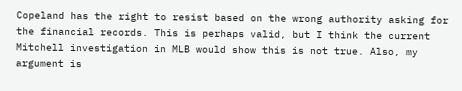Copeland has the right to resist based on the wrong authority asking for the financial records. This is perhaps valid, but I think the current Mitchell investigation in MLB would show this is not true. Also, my argument is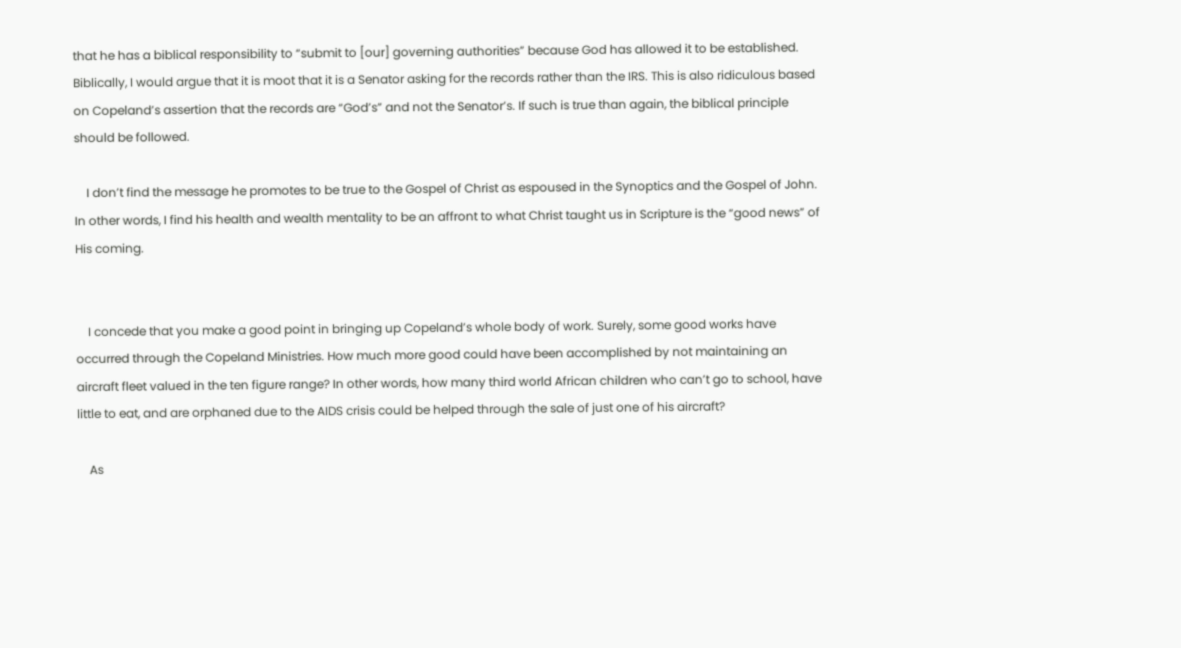that he has a biblical responsibility to “submit to [our] governing authorities” because God has allowed it to be established. Biblically, I would argue that it is moot that it is a Senator asking for the records rather than the IRS. This is also ridiculous based on Copeland’s assertion that the records are “God’s” and not the Senator’s. If such is true than again, the biblical principle should be followed.

    I don’t find the message he promotes to be true to the Gospel of Christ as espoused in the Synoptics and the Gospel of John. In other words, I find his health and wealth mentality to be an affront to what Christ taught us in Scripture is the “good news” of His coming.


    I concede that you make a good point in bringing up Copeland’s whole body of work. Surely, some good works have occurred through the Copeland Ministries. How much more good could have been accomplished by not maintaining an aircraft fleet valued in the ten figure range? In other words, how many third world African children who can’t go to school, have little to eat, and are orphaned due to the AIDS crisis could be helped through the sale of just one of his aircraft?

    As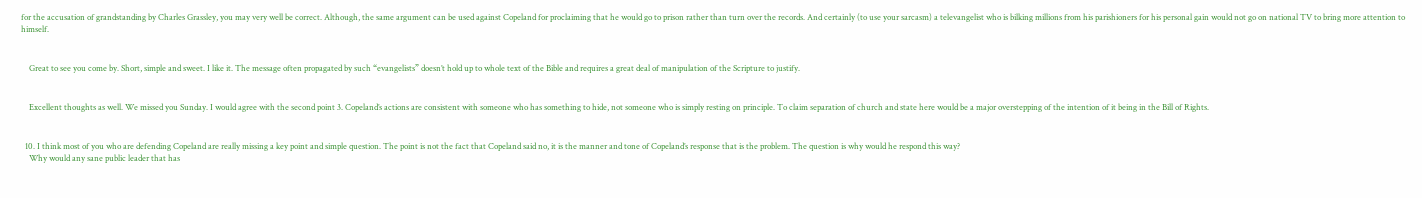for the accusation of grandstanding by Charles Grassley, you may very well be correct. Although, the same argument can be used against Copeland for proclaiming that he would go to prison rather than turn over the records. And certainly (to use your sarcasm) a televangelist who is bilking millions from his parishioners for his personal gain would not go on national TV to bring more attention to himself.


    Great to see you come by. Short, simple and sweet. I like it. The message often propagated by such “evangelists” doesn’t hold up to whole text of the Bible and requires a great deal of manipulation of the Scripture to justify.


    Excellent thoughts as well. We missed you Sunday. I would agree with the second point 3. Copeland’s actions are consistent with someone who has something to hide, not someone who is simply resting on principle. To claim separation of church and state here would be a major overstepping of the intention of it being in the Bill of Rights.


  10. I think most of you who are defending Copeland are really missing a key point and simple question. The point is not the fact that Copeland said no, it is the manner and tone of Copeland’s response that is the problem. The question is why would he respond this way?
    Why would any sane public leader that has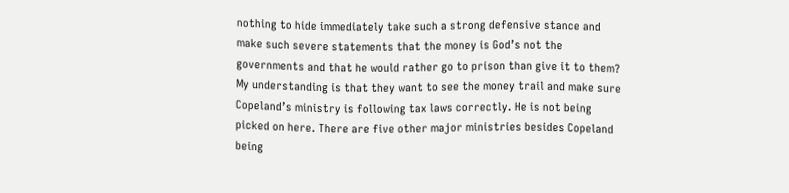nothing to hide immediately take such a strong defensive stance and make such severe statements that the money is God’s not the governments and that he would rather go to prison than give it to them? My understanding is that they want to see the money trail and make sure Copeland’s ministry is following tax laws correctly. He is not being picked on here. There are five other major ministries besides Copeland being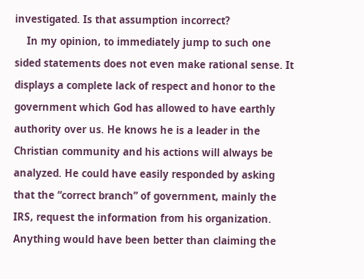investigated. Is that assumption incorrect?
    In my opinion, to immediately jump to such one sided statements does not even make rational sense. It displays a complete lack of respect and honor to the government which God has allowed to have earthly authority over us. He knows he is a leader in the Christian community and his actions will always be analyzed. He could have easily responded by asking that the “correct branch” of government, mainly the IRS, request the information from his organization. Anything would have been better than claiming the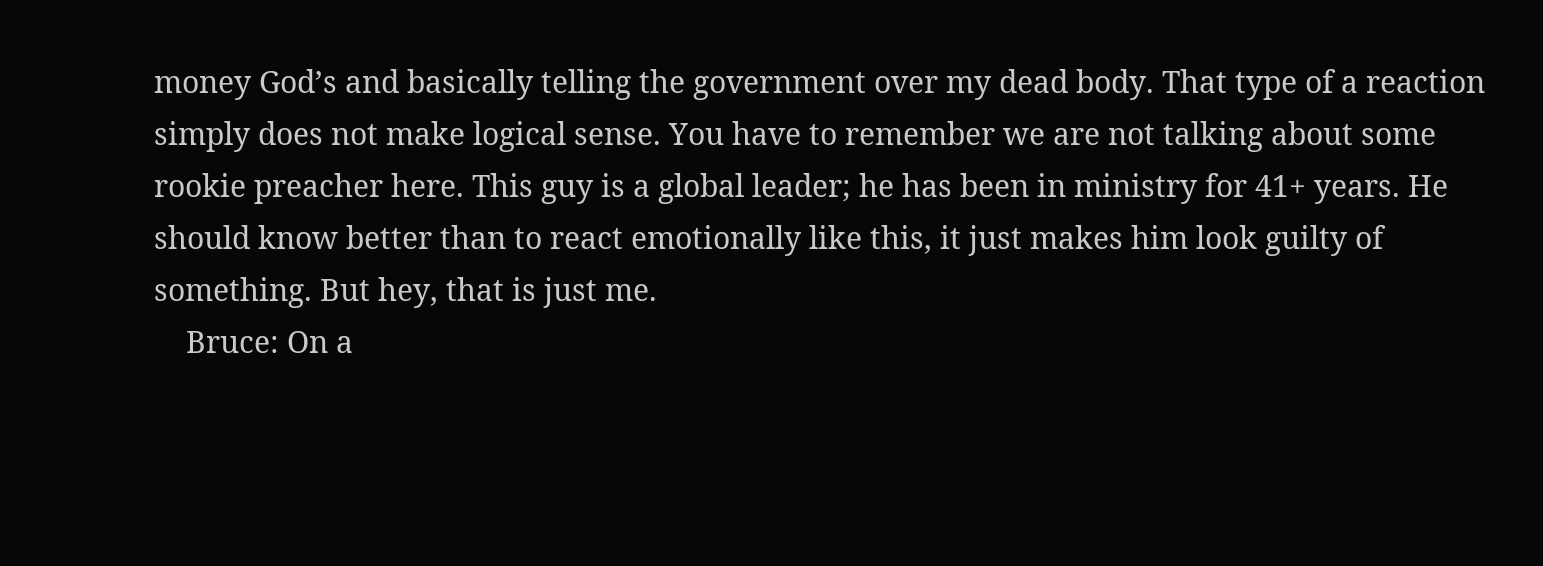money God’s and basically telling the government over my dead body. That type of a reaction simply does not make logical sense. You have to remember we are not talking about some rookie preacher here. This guy is a global leader; he has been in ministry for 41+ years. He should know better than to react emotionally like this, it just makes him look guilty of something. But hey, that is just me.
    Bruce: On a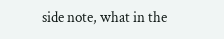side note, what in the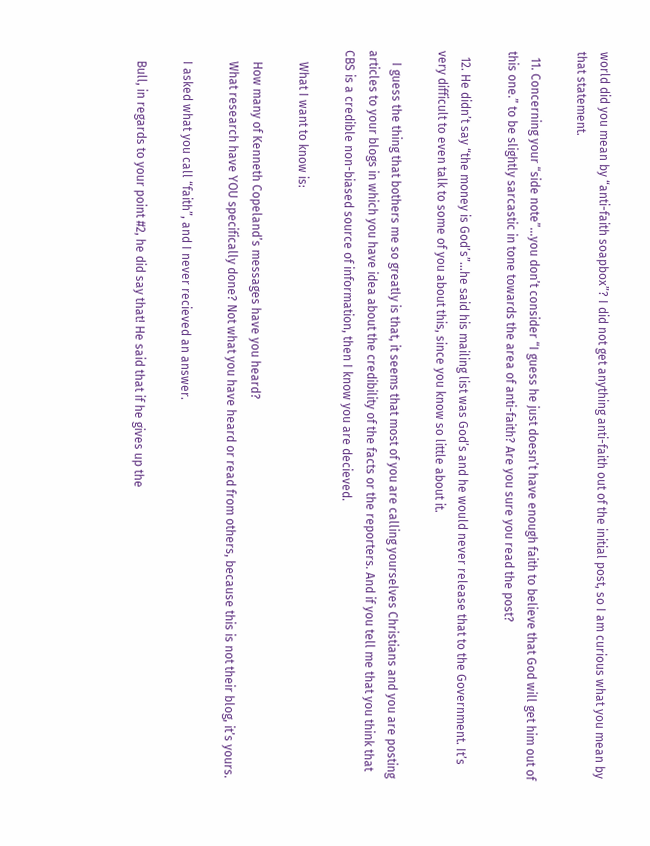world did you mean by “anti-faith soapbox”? I did not get anything anti-faith out of the initial post, so I am curious what you mean by that statement.

  11. Concerning your “side note”…you don’t consider “I guess he just doesn’t have enough faith to believe that God will get him out of this one.” to be slightly sarcastic in tone towards the area of anti-faith? Are you sure you read the post?

  12. He didn’t say “the money is God’s”…he said his mailing list was God’s and he would never release that to the Government. It’s very difficult to even talk to some of you about this, since you know so little about it.

    I guess the thing that bothers me so greatly is that, it seems that most of you are calling yourselves Christians and you are posting articles to your blogs in which you have idea about the credibility of the facts or the reporters. And if you tell me that you think that CBS is a credible non-biased source of information, then I know you are decieved.

    What I want to know is:

    How many of Kenneth Copeland’s messages have you heard?
    What research have YOU specifically done? Not what you have heard or read from others, because this is not their blog, it’s yours.

    I asked what you call “faith”, and I never recieved an answer.

    Bull, in regards to your point #2, he did say that! He said that if he gives up the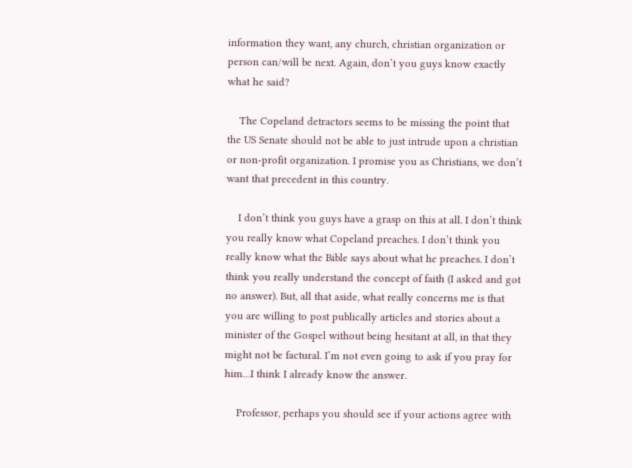information they want, any church, christian organization or person can/will be next. Again, don’t you guys know exactly what he said?

    The Copeland detractors seems to be missing the point that the US Senate should not be able to just intrude upon a christian or non-profit organization. I promise you as Christians, we don’t want that precedent in this country.

    I don’t think you guys have a grasp on this at all. I don’t think you really know what Copeland preaches. I don’t think you really know what the Bible says about what he preaches. I don’t think you really understand the concept of faith (I asked and got no answer). But, all that aside, what really concerns me is that you are willing to post publically articles and stories about a minister of the Gospel without being hesitant at all, in that they might not be factural. I’m not even going to ask if you pray for him…I think I already know the answer.

    Professor, perhaps you should see if your actions agree with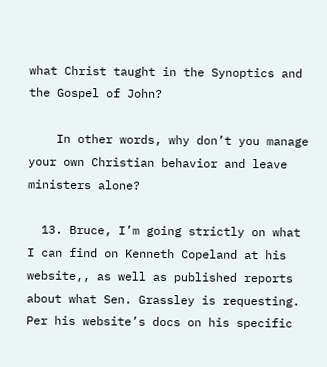what Christ taught in the Synoptics and the Gospel of John?

    In other words, why don’t you manage your own Christian behavior and leave ministers alone?

  13. Bruce, I’m going strictly on what I can find on Kenneth Copeland at his website,, as well as published reports about what Sen. Grassley is requesting. Per his website’s docs on his specific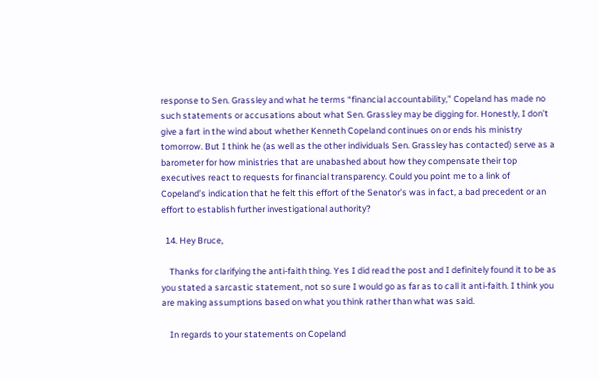response to Sen. Grassley and what he terms “financial accountability,” Copeland has made no such statements or accusations about what Sen. Grassley may be digging for. Honestly, I don’t give a fart in the wind about whether Kenneth Copeland continues on or ends his ministry tomorrow. But I think he (as well as the other individuals Sen. Grassley has contacted) serve as a barometer for how ministries that are unabashed about how they compensate their top executives react to requests for financial transparency. Could you point me to a link of Copeland’s indication that he felt this effort of the Senator’s was in fact, a bad precedent or an effort to establish further investigational authority?

  14. Hey Bruce,

    Thanks for clarifying the anti-faith thing. Yes I did read the post and I definitely found it to be as you stated a sarcastic statement, not so sure I would go as far as to call it anti-faith. I think you are making assumptions based on what you think rather than what was said.

    In regards to your statements on Copeland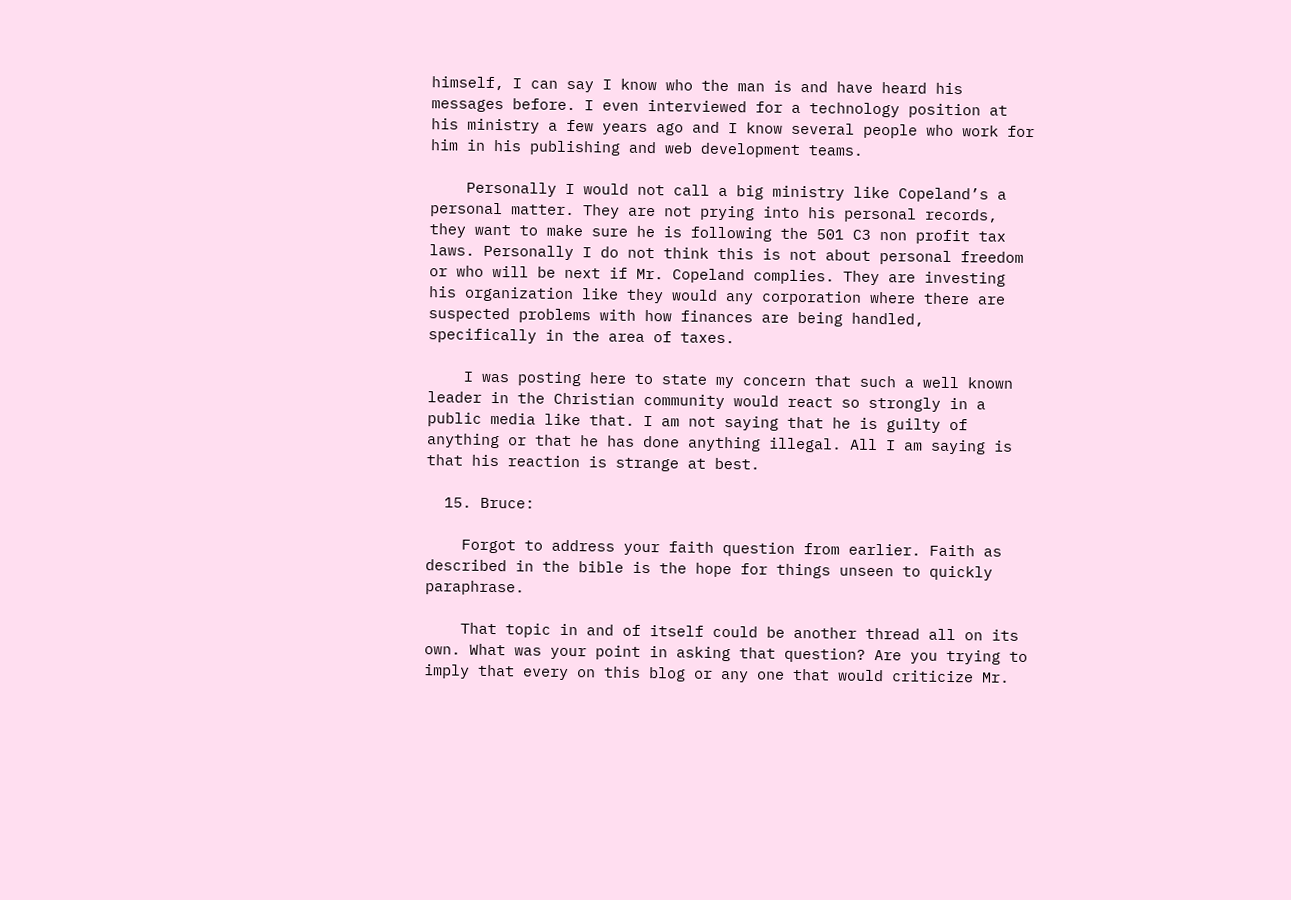himself, I can say I know who the man is and have heard his messages before. I even interviewed for a technology position at his ministry a few years ago and I know several people who work for him in his publishing and web development teams.

    Personally I would not call a big ministry like Copeland’s a personal matter. They are not prying into his personal records, they want to make sure he is following the 501 C3 non profit tax laws. Personally I do not think this is not about personal freedom or who will be next if Mr. Copeland complies. They are investing his organization like they would any corporation where there are suspected problems with how finances are being handled, specifically in the area of taxes.

    I was posting here to state my concern that such a well known leader in the Christian community would react so strongly in a public media like that. I am not saying that he is guilty of anything or that he has done anything illegal. All I am saying is that his reaction is strange at best.

  15. Bruce:

    Forgot to address your faith question from earlier. Faith as described in the bible is the hope for things unseen to quickly paraphrase.

    That topic in and of itself could be another thread all on its own. What was your point in asking that question? Are you trying to imply that every on this blog or any one that would criticize Mr.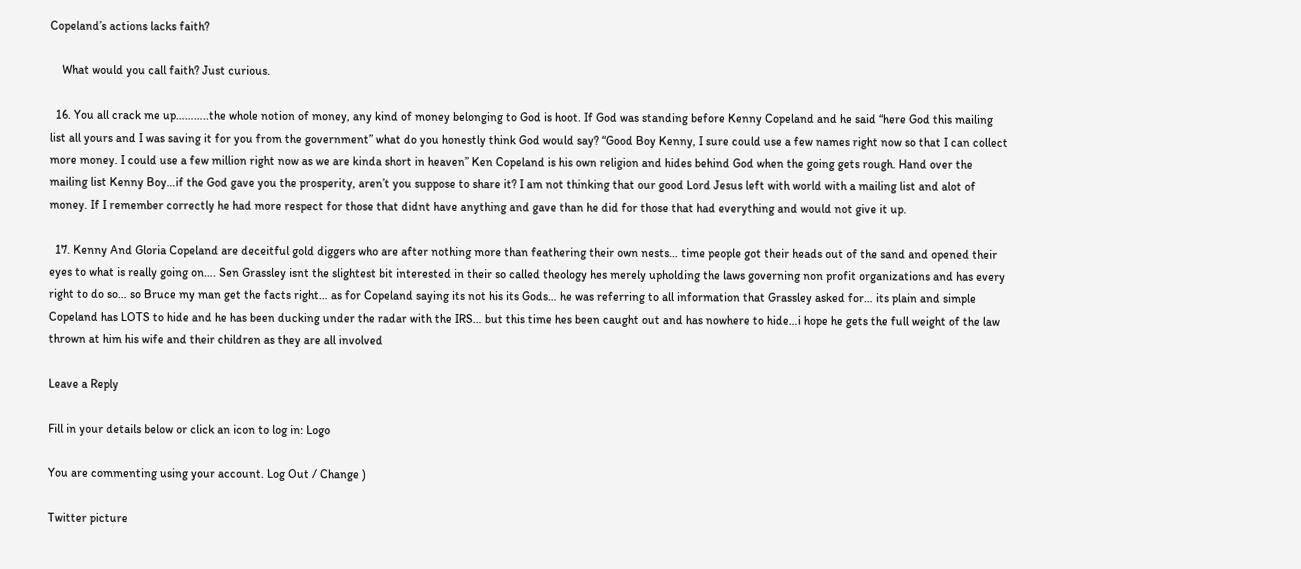Copeland’s actions lacks faith?

    What would you call faith? Just curious.

  16. You all crack me up………..the whole notion of money, any kind of money belonging to God is hoot. If God was standing before Kenny Copeland and he said “here God this mailing list all yours and I was saving it for you from the government” what do you honestly think God would say? “Good Boy Kenny, I sure could use a few names right now so that I can collect more money. I could use a few million right now as we are kinda short in heaven” Ken Copeland is his own religion and hides behind God when the going gets rough. Hand over the mailing list Kenny Boy…if the God gave you the prosperity, aren’t you suppose to share it? I am not thinking that our good Lord Jesus left with world with a mailing list and alot of money. If I remember correctly he had more respect for those that didnt have anything and gave than he did for those that had everything and would not give it up.

  17. Kenny And Gloria Copeland are deceitful gold diggers who are after nothing more than feathering their own nests… time people got their heads out of the sand and opened their eyes to what is really going on…. Sen Grassley isnt the slightest bit interested in their so called theology hes merely upholding the laws governing non profit organizations and has every right to do so… so Bruce my man get the facts right… as for Copeland saying its not his its Gods… he was referring to all information that Grassley asked for… its plain and simple Copeland has LOTS to hide and he has been ducking under the radar with the IRS… but this time hes been caught out and has nowhere to hide…i hope he gets the full weight of the law thrown at him his wife and their children as they are all involved

Leave a Reply

Fill in your details below or click an icon to log in: Logo

You are commenting using your account. Log Out / Change )

Twitter picture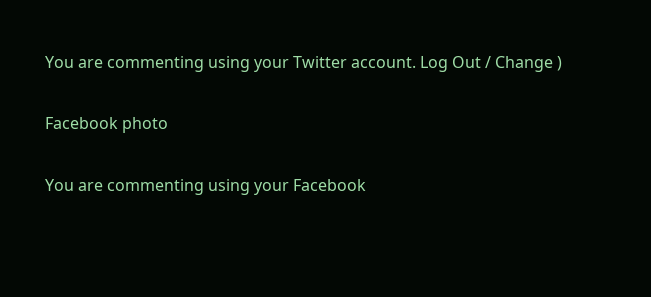You are commenting using your Twitter account. Log Out / Change )

Facebook photo

You are commenting using your Facebook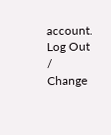account. Log Out / Change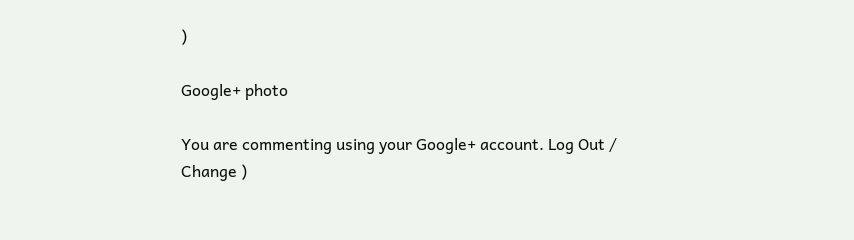)

Google+ photo

You are commenting using your Google+ account. Log Out / Change )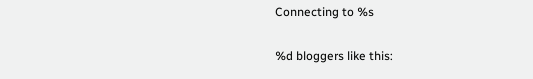Connecting to %s

%d bloggers like this: